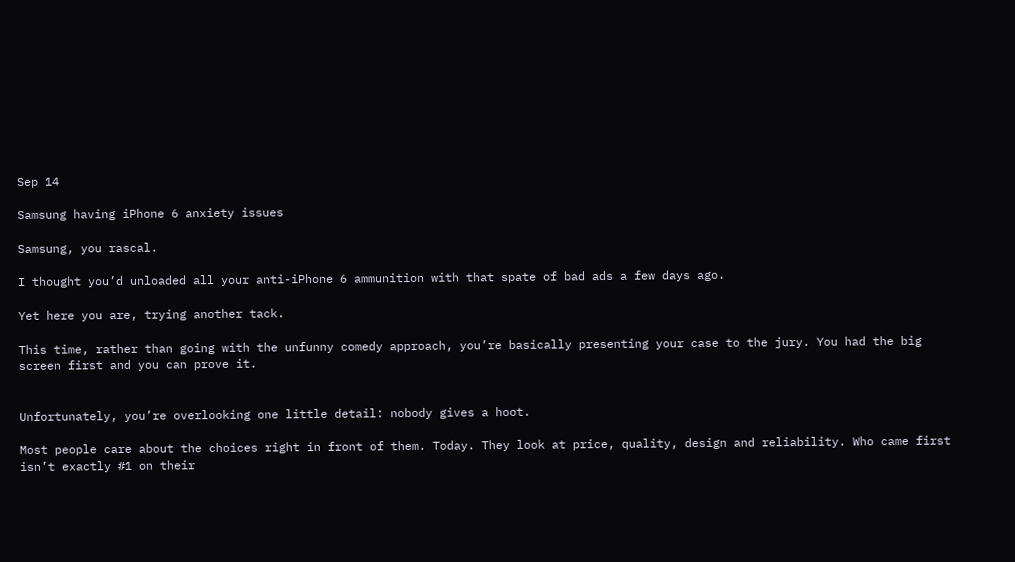Sep 14

Samsung having iPhone 6 anxiety issues

Samsung, you rascal.

I thought you’d unloaded all your anti-iPhone 6 ammunition with that spate of bad ads a few days ago.

Yet here you are, trying another tack.

This time, rather than going with the unfunny comedy approach, you’re basically presenting your case to the jury. You had the big screen first and you can prove it.


Unfortunately, you’re overlooking one little detail: nobody gives a hoot.

Most people care about the choices right in front of them. Today. They look at price, quality, design and reliability. Who came first isn’t exactly #1 on their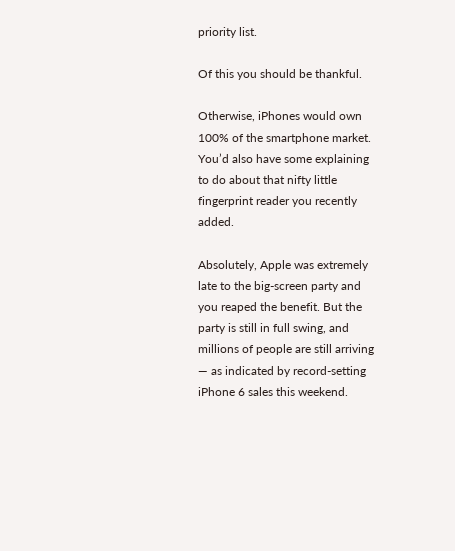priority list.

Of this you should be thankful.

Otherwise, iPhones would own 100% of the smartphone market. You’d also have some explaining to do about that nifty little fingerprint reader you recently added.

Absolutely, Apple was extremely late to the big-screen party and you reaped the benefit. But the party is still in full swing, and millions of people are still arriving — as indicated by record-setting iPhone 6 sales this weekend.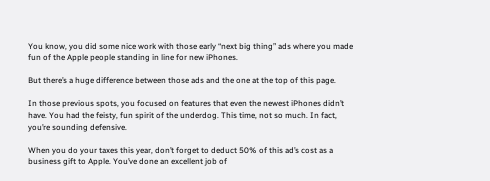You know, you did some nice work with those early “next big thing” ads where you made fun of the Apple people standing in line for new iPhones.

But there’s a huge difference between those ads and the one at the top of this page.

In those previous spots, you focused on features that even the newest iPhones didn’t have. You had the feisty, fun spirit of the underdog. This time, not so much. In fact, you’re sounding defensive.

When you do your taxes this year, don’t forget to deduct 50% of this ad’s cost as a business gift to Apple. You’ve done an excellent job of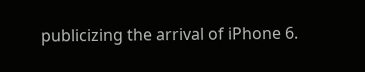publicizing the arrival of iPhone 6.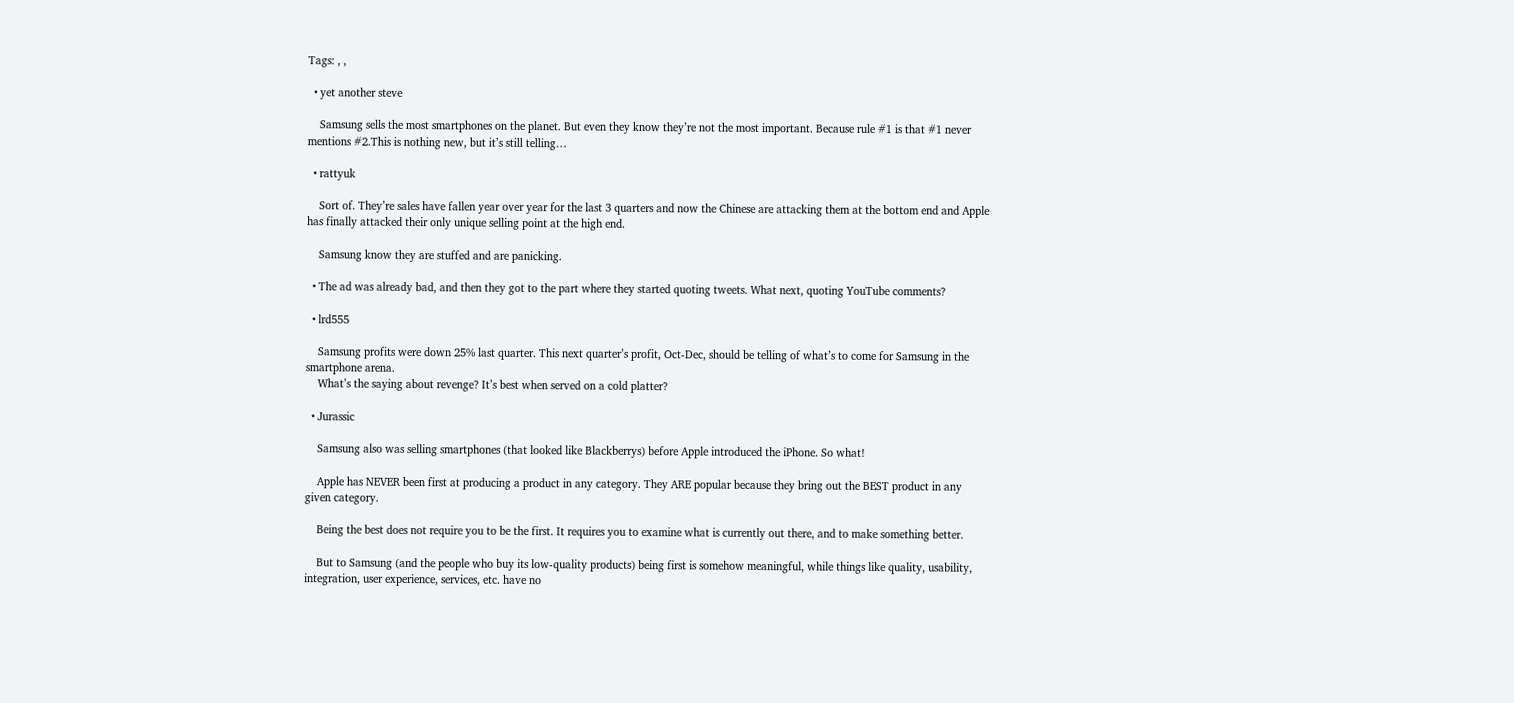Tags: , ,

  • yet another steve

    Samsung sells the most smartphones on the planet. But even they know they’re not the most important. Because rule #1 is that #1 never mentions #2.This is nothing new, but it’s still telling…

  • rattyuk

    Sort of. They’re sales have fallen year over year for the last 3 quarters and now the Chinese are attacking them at the bottom end and Apple has finally attacked their only unique selling point at the high end.

    Samsung know they are stuffed and are panicking.

  • The ad was already bad, and then they got to the part where they started quoting tweets. What next, quoting YouTube comments?

  • lrd555

    Samsung profits were down 25% last quarter. This next quarter’s profit, Oct-Dec, should be telling of what’s to come for Samsung in the smartphone arena.
    What’s the saying about revenge? It’s best when served on a cold platter?

  • Jurassic

    Samsung also was selling smartphones (that looked like Blackberrys) before Apple introduced the iPhone. So what!

    Apple has NEVER been first at producing a product in any category. They ARE popular because they bring out the BEST product in any given category.

    Being the best does not require you to be the first. It requires you to examine what is currently out there, and to make something better.

    But to Samsung (and the people who buy its low-quality products) being first is somehow meaningful, while things like quality, usability, integration, user experience, services, etc. have no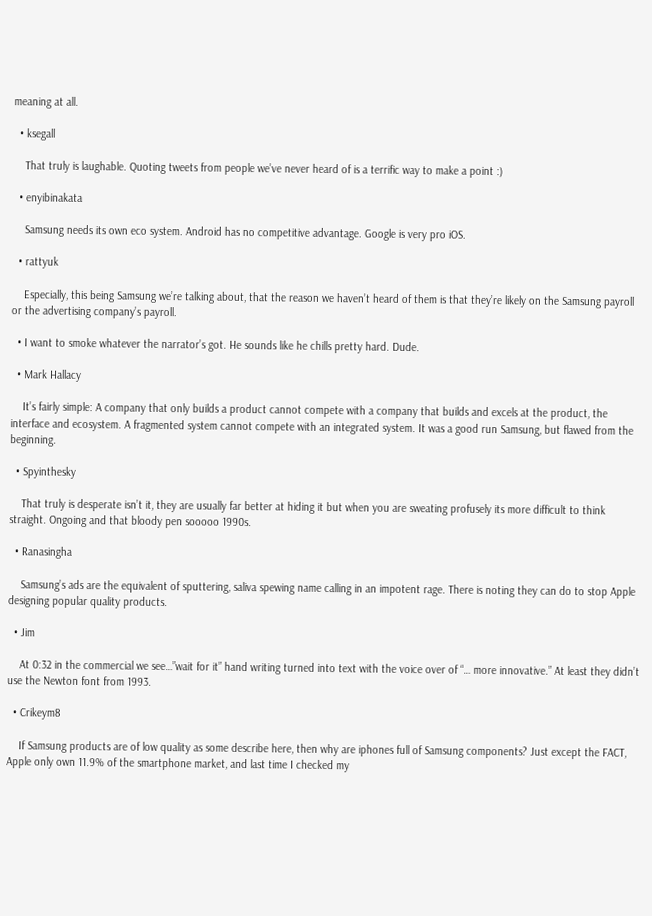meaning at all.

  • ksegall

    That truly is laughable. Quoting tweets from people we’ve never heard of is a terrific way to make a point :)

  • enyibinakata

    Samsung needs its own eco system. Android has no competitive advantage. Google is very pro iOS.

  • rattyuk

    Especially, this being Samsung we’re talking about, that the reason we haven’t heard of them is that they’re likely on the Samsung payroll or the advertising company’s payroll.

  • I want to smoke whatever the narrator’s got. He sounds like he chills pretty hard. Dude.

  • Mark Hallacy

    It’s fairly simple: A company that only builds a product cannot compete with a company that builds and excels at the product, the interface and ecosystem. A fragmented system cannot compete with an integrated system. It was a good run Samsung, but flawed from the beginning.

  • Spyinthesky

    That truly is desperate isn’t it, they are usually far better at hiding it but when you are sweating profusely its more difficult to think straight. Ongoing and that bloody pen sooooo 1990s.

  • Ranasingha

    Samsung’s ads are the equivalent of sputtering, saliva spewing name calling in an impotent rage. There is noting they can do to stop Apple designing popular quality products.

  • Jim

    At 0:32 in the commercial we see…”wait for it” hand writing turned into text with the voice over of “… more innovative.” At least they didn’t use the Newton font from 1993.

  • Crikeym8

    If Samsung products are of low quality as some describe here, then why are iphones full of Samsung components? Just except the FACT, Apple only own 11.9% of the smartphone market, and last time I checked my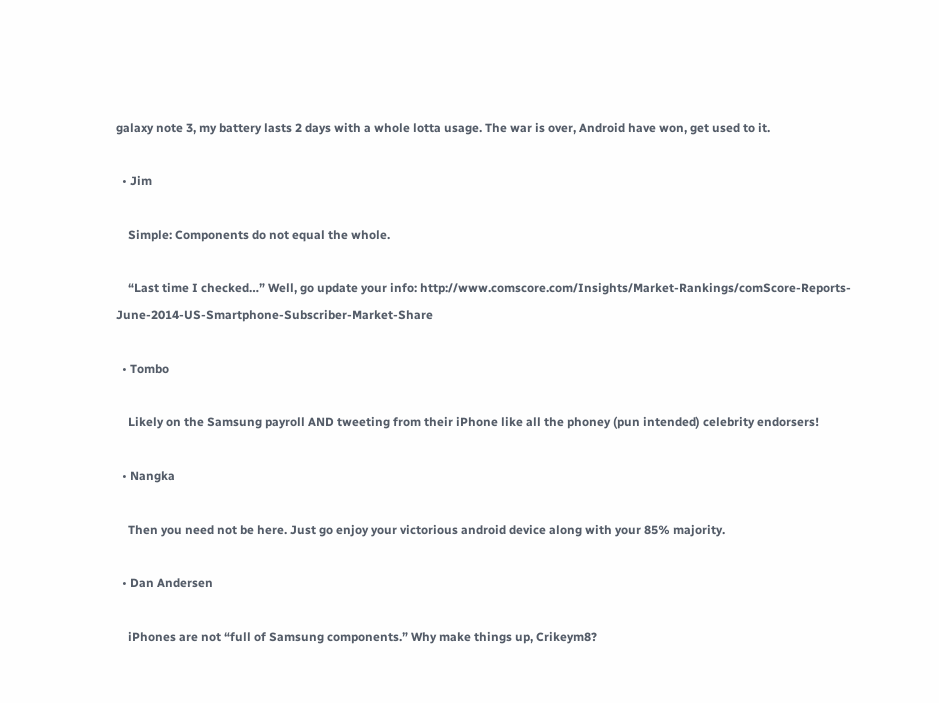galaxy note 3, my battery lasts 2 days with a whole lotta usage. The war is over, Android have won, get used to it.

  • Jim

    Simple: Components do not equal the whole.

    “Last time I checked…” Well, go update your info: http://www.comscore.com/Insights/Market-Rankings/comScore-Reports-June-2014-US-Smartphone-Subscriber-Market-Share

  • Tombo

    Likely on the Samsung payroll AND tweeting from their iPhone like all the phoney (pun intended) celebrity endorsers!

  • Nangka

    Then you need not be here. Just go enjoy your victorious android device along with your 85% majority.

  • Dan Andersen

    iPhones are not “full of Samsung components.” Why make things up, Crikeym8?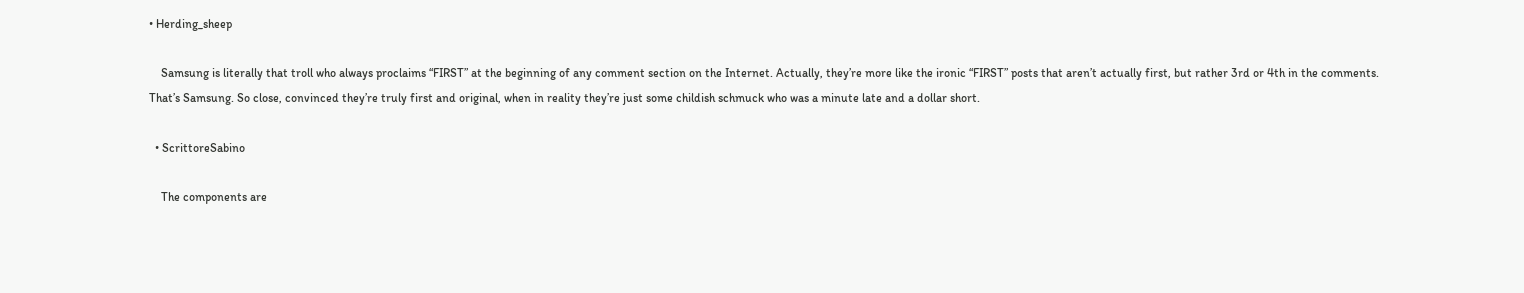• Herding_sheep

    Samsung is literally that troll who always proclaims “FIRST” at the beginning of any comment section on the Internet. Actually, they’re more like the ironic “FIRST” posts that aren’t actually first, but rather 3rd or 4th in the comments. That’s Samsung. So close, convinced they’re truly first and original, when in reality they’re just some childish schmuck who was a minute late and a dollar short.

  • ScrittoreSabino

    The components are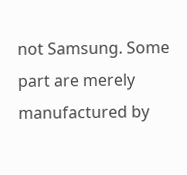not Samsung. Some part are merely manufactured by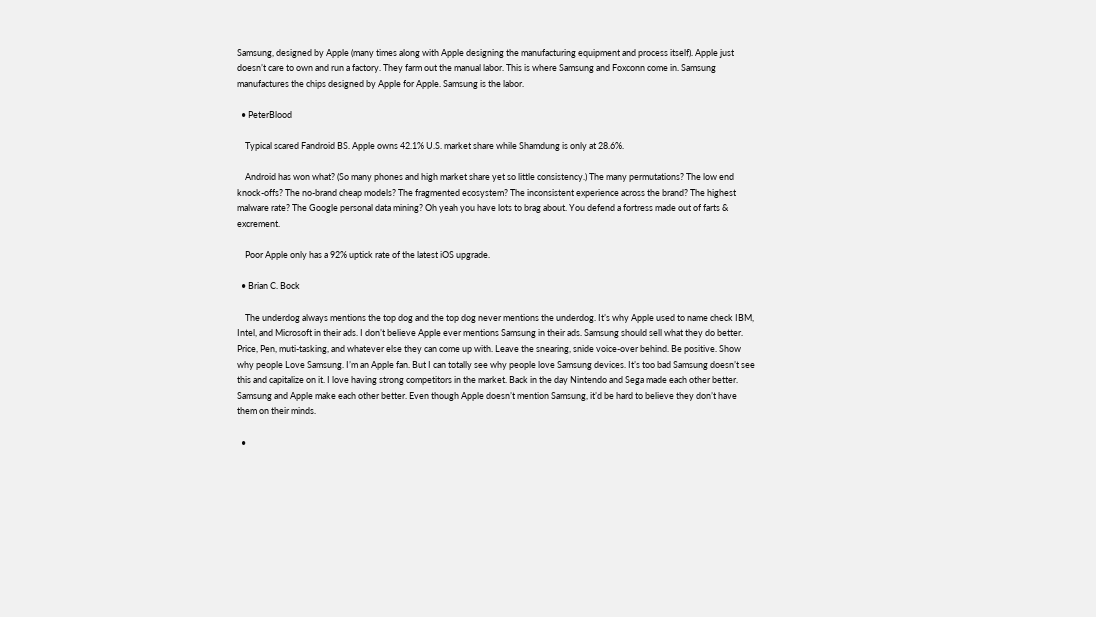Samsung, designed by Apple (many times along with Apple designing the manufacturing equipment and process itself). Apple just doesn’t care to own and run a factory. They farm out the manual labor. This is where Samsung and Foxconn come in. Samsung manufactures the chips designed by Apple for Apple. Samsung is the labor.

  • PeterBlood

    Typical scared Fandroid BS. Apple owns 42.1% U.S. market share while Shamdung is only at 28.6%.

    Android has won what? (So many phones and high market share yet so little consistency.) The many permutations? The low end knock-offs? The no-brand cheap models? The fragmented ecosystem? The inconsistent experience across the brand? The highest malware rate? The Google personal data mining? Oh yeah you have lots to brag about. You defend a fortress made out of farts & excrement.

    Poor Apple only has a 92% uptick rate of the latest iOS upgrade.

  • Brian C. Bock

    The underdog always mentions the top dog and the top dog never mentions the underdog. It’s why Apple used to name check IBM, Intel, and Microsoft in their ads. I don’t believe Apple ever mentions Samsung in their ads. Samsung should sell what they do better. Price, Pen, muti-tasking, and whatever else they can come up with. Leave the snearing, snide voice-over behind. Be positive. Show why people Love Samsung. I’m an Apple fan. But I can totally see why people love Samsung devices. It’s too bad Samsung doesn’t see this and capitalize on it. I love having strong competitors in the market. Back in the day Nintendo and Sega made each other better. Samsung and Apple make each other better. Even though Apple doesn’t mention Samsung, it’d be hard to believe they don’t have them on their minds.

  •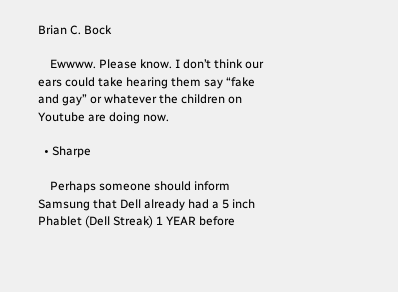Brian C. Bock

    Ewwww. Please know. I don’t think our ears could take hearing them say “fake and gay” or whatever the children on Youtube are doing now.

  • Sharpe

    Perhaps someone should inform Samsung that Dell already had a 5 inch Phablet (Dell Streak) 1 YEAR before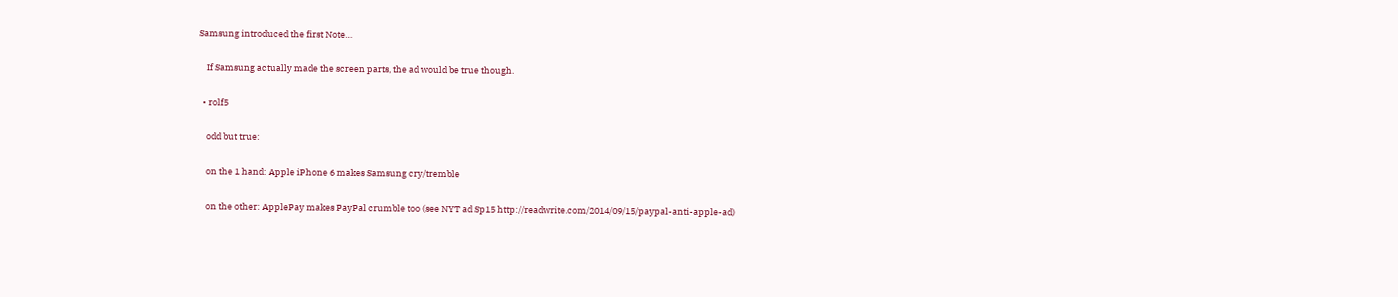Samsung introduced the first Note…

    If Samsung actually made the screen parts, the ad would be true though.

  • rolf5

    odd but true:

    on the 1 hand: Apple iPhone 6 makes Samsung cry/tremble

    on the other: ApplePay makes PayPal crumble too (see NYT ad Sp15 http://readwrite.com/2014/09/15/paypal-anti-apple-ad)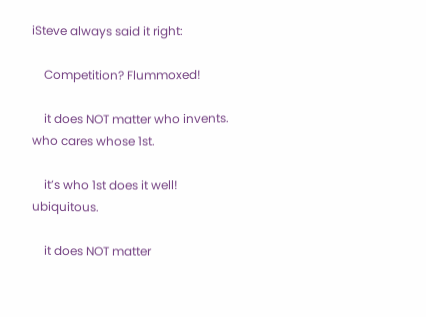iSteve always said it right:

    Competition? Flummoxed!

    it does NOT matter who invents. who cares whose 1st.

    it’s who 1st does it well! ubiquitous.

    it does NOT matter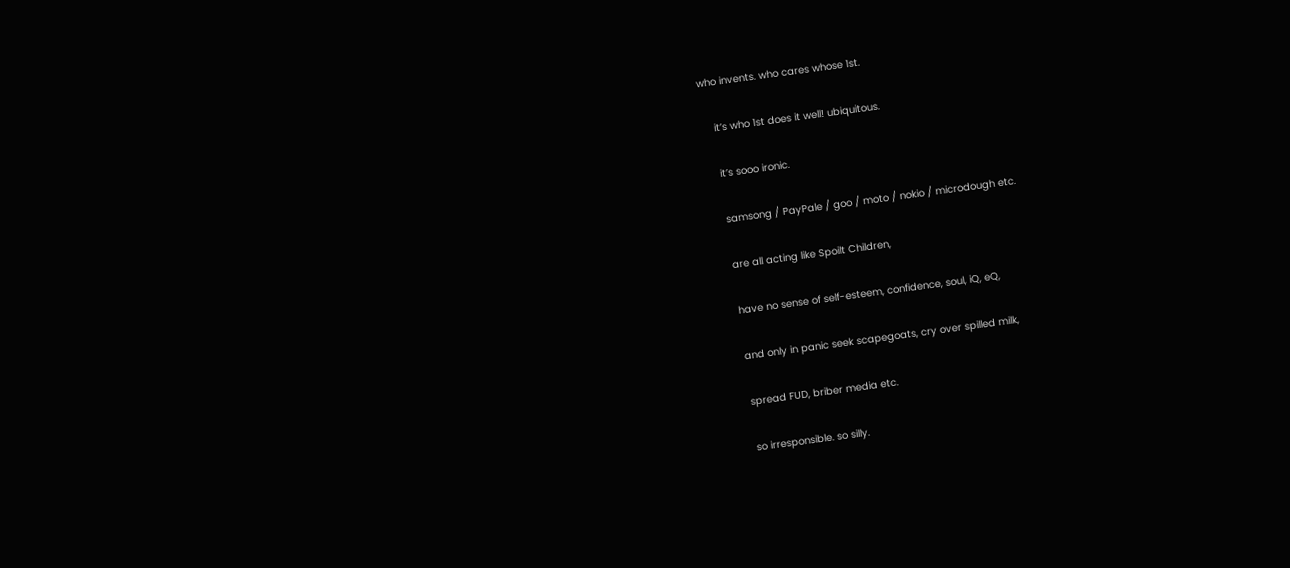who invents. who cares whose 1st.

    it’s who 1st does it well! ubiquitous.

    it’s sooo ironic.

    samsong / PayPale / goo / moto / nokio / microdough etc.

    are all acting like Spoilt Children,

    have no sense of self-esteem, confidence, soul, iQ, eQ,

    and only in panic seek scapegoats, cry over spilled milk,

    spread FUD, briber media etc.

    so irresponsible. so silly.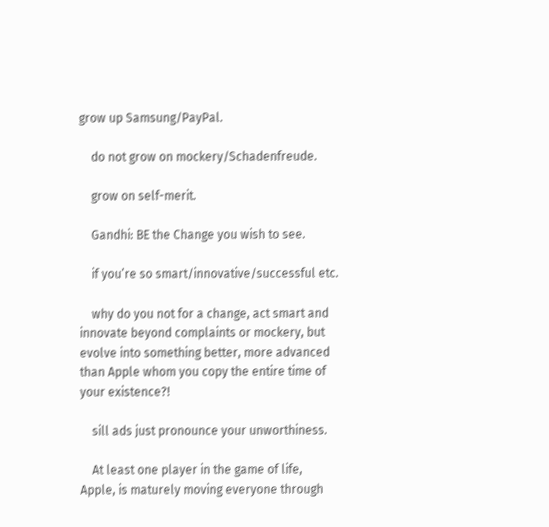grow up Samsung/PayPal.

    do not grow on mockery/Schadenfreude.

    grow on self-merit.

    Gandhi: BE the Change you wish to see.

    if you’re so smart/innovative/successful etc.

    why do you not for a change, act smart and innovate beyond complaints or mockery, but evolve into something better, more advanced than Apple whom you copy the entire time of your existence?!

    sill ads just pronounce your unworthiness.

    At least one player in the game of life, Apple, is maturely moving everyone through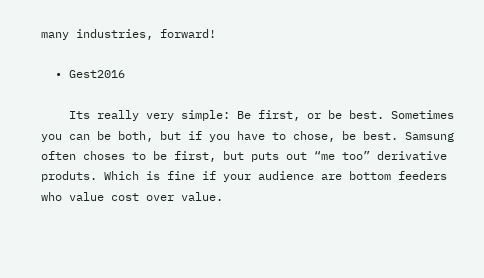many industries, forward!

  • Gest2016

    Its really very simple: Be first, or be best. Sometimes you can be both, but if you have to chose, be best. Samsung often choses to be first, but puts out “me too” derivative produts. Which is fine if your audience are bottom feeders who value cost over value.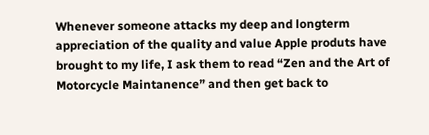Whenever someone attacks my deep and longterm appreciation of the quality and value Apple produts have brought to my life, I ask them to read “Zen and the Art of Motorcycle Maintanence” and then get back to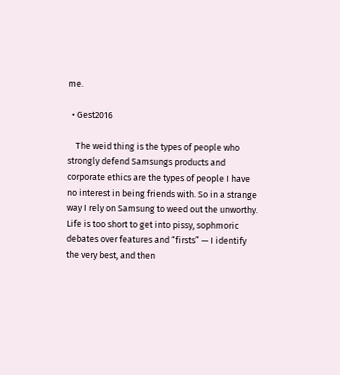me.

  • Gest2016

    The weid thing is the types of people who strongly defend Samsungs products and corporate ethics are the types of people I have no interest in being friends with. So in a strange way I rely on Samsung to weed out the unworthy. Life is too short to get into pissy, sophmoric debates over features and “firsts” — I identify the very best, and then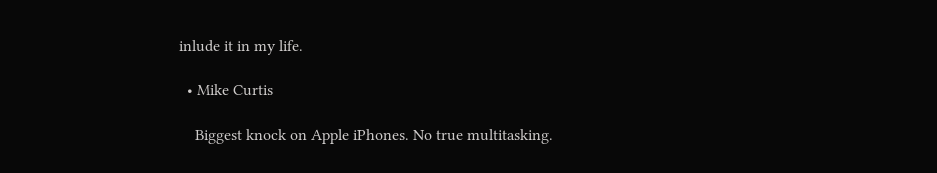inlude it in my life.

  • Mike Curtis

    Biggest knock on Apple iPhones. No true multitasking.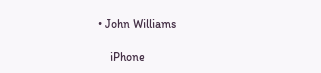• John Williams

    iPhone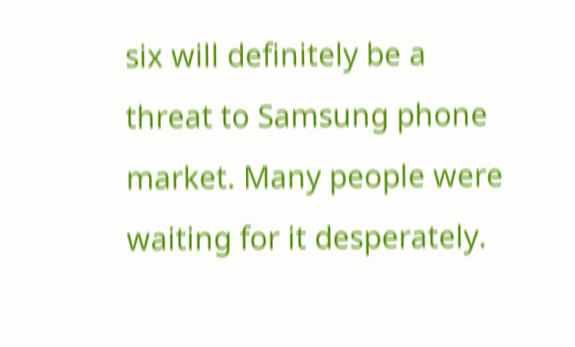six will definitely be a threat to Samsung phone market. Many people were waiting for it desperately.